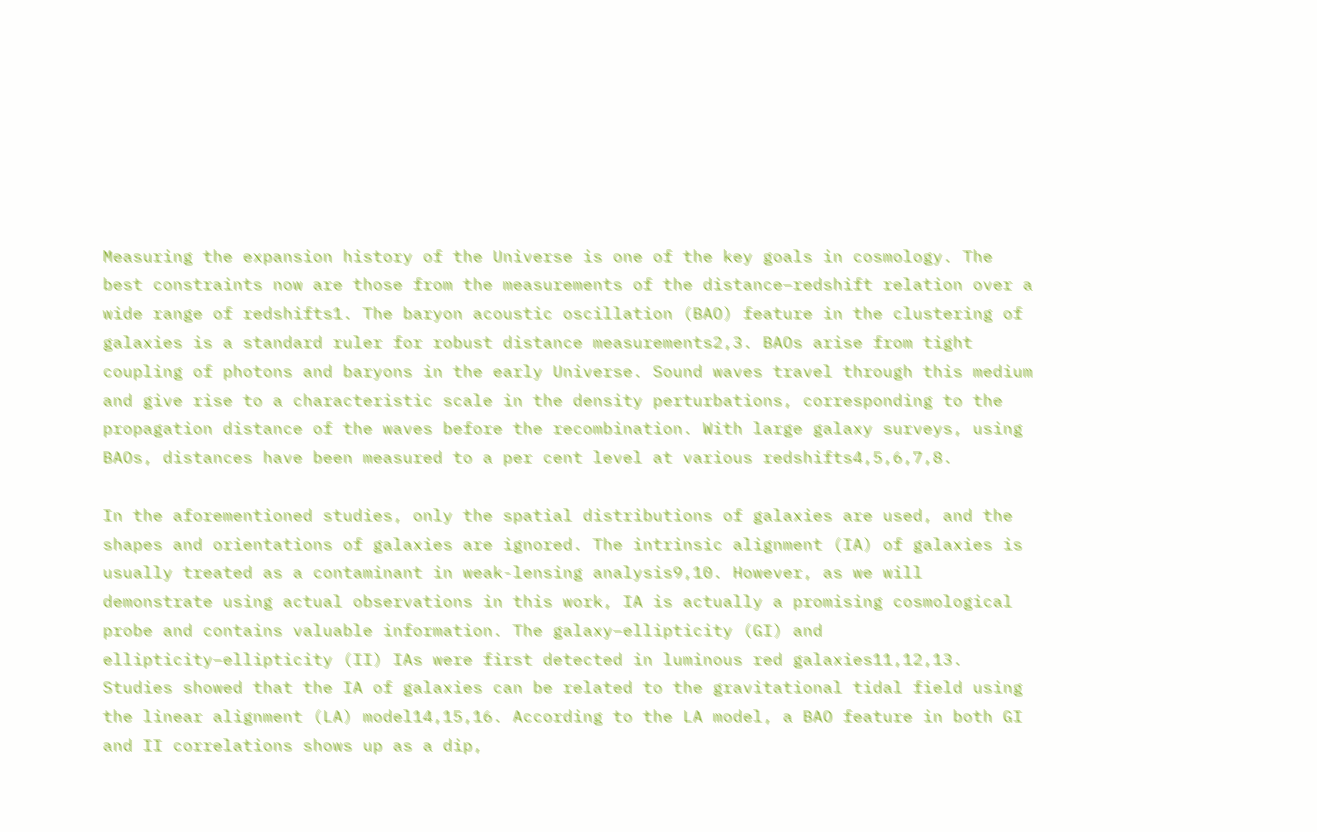Measuring the expansion history of the Universe is one of the key goals in cosmology. The best constraints now are those from the measurements of the distance–redshift relation over a wide range of redshifts1. The baryon acoustic oscillation (BAO) feature in the clustering of galaxies is a standard ruler for robust distance measurements2,3. BAOs arise from tight coupling of photons and baryons in the early Universe. Sound waves travel through this medium and give rise to a characteristic scale in the density perturbations, corresponding to the propagation distance of the waves before the recombination. With large galaxy surveys, using BAOs, distances have been measured to a per cent level at various redshifts4,5,6,7,8.

In the aforementioned studies, only the spatial distributions of galaxies are used, and the shapes and orientations of galaxies are ignored. The intrinsic alignment (IA) of galaxies is usually treated as a contaminant in weak-lensing analysis9,10. However, as we will demonstrate using actual observations in this work, IA is actually a promising cosmological probe and contains valuable information. The galaxy–ellipticity (GI) and ellipticity–ellipticity (II) IAs were first detected in luminous red galaxies11,12,13. Studies showed that the IA of galaxies can be related to the gravitational tidal field using the linear alignment (LA) model14,15,16. According to the LA model, a BAO feature in both GI and II correlations shows up as a dip,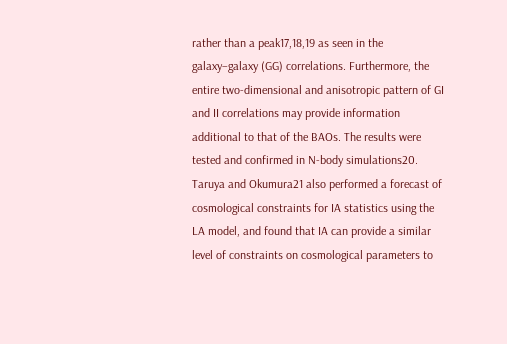rather than a peak17,18,19 as seen in the galaxy–galaxy (GG) correlations. Furthermore, the entire two-dimensional and anisotropic pattern of GI and II correlations may provide information additional to that of the BAOs. The results were tested and confirmed in N-body simulations20. Taruya and Okumura21 also performed a forecast of cosmological constraints for IA statistics using the LA model, and found that IA can provide a similar level of constraints on cosmological parameters to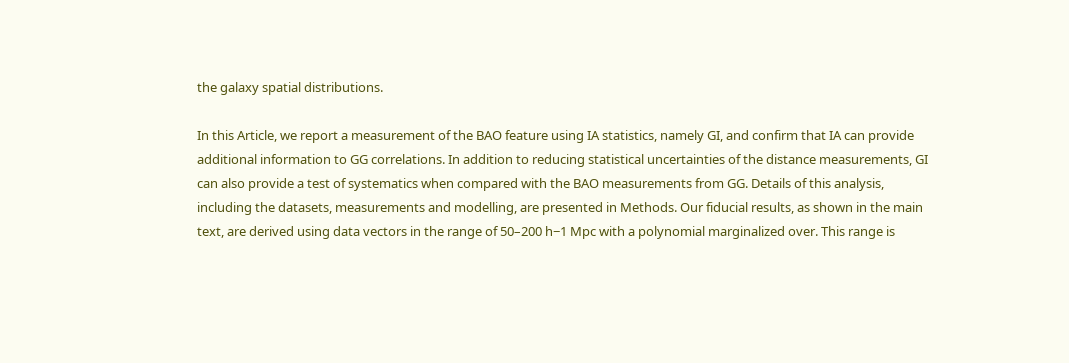the galaxy spatial distributions.

In this Article, we report a measurement of the BAO feature using IA statistics, namely GI, and confirm that IA can provide additional information to GG correlations. In addition to reducing statistical uncertainties of the distance measurements, GI can also provide a test of systematics when compared with the BAO measurements from GG. Details of this analysis, including the datasets, measurements and modelling, are presented in Methods. Our fiducial results, as shown in the main text, are derived using data vectors in the range of 50–200 h−1 Mpc with a polynomial marginalized over. This range is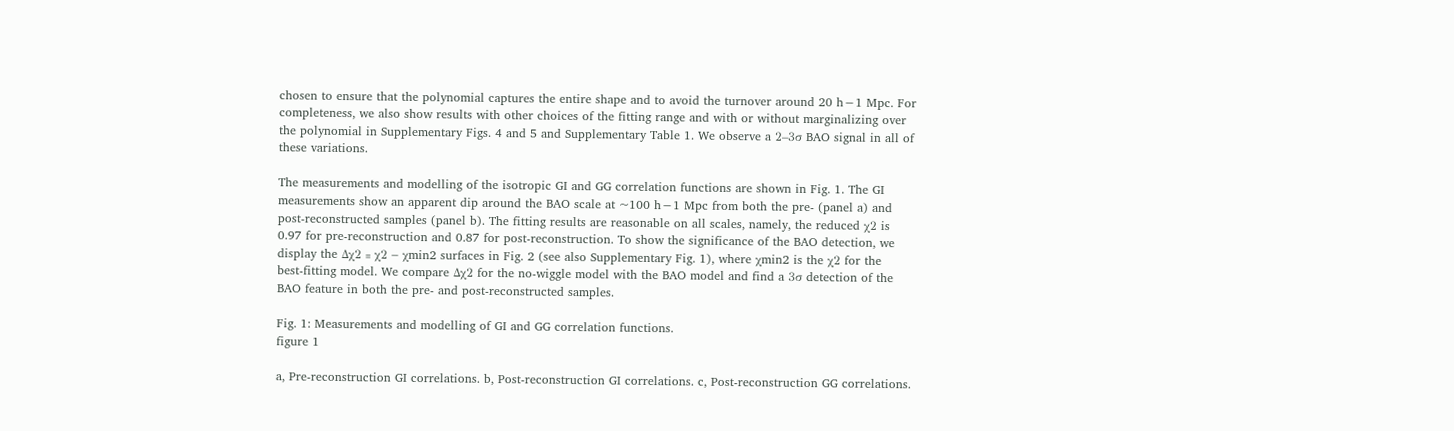chosen to ensure that the polynomial captures the entire shape and to avoid the turnover around 20 h−1 Mpc. For completeness, we also show results with other choices of the fitting range and with or without marginalizing over the polynomial in Supplementary Figs. 4 and 5 and Supplementary Table 1. We observe a 2–3σ BAO signal in all of these variations.

The measurements and modelling of the isotropic GI and GG correlation functions are shown in Fig. 1. The GI measurements show an apparent dip around the BAO scale at ~100 h−1 Mpc from both the pre- (panel a) and post-reconstructed samples (panel b). The fitting results are reasonable on all scales, namely, the reduced χ2 is 0.97 for pre-reconstruction and 0.87 for post-reconstruction. To show the significance of the BAO detection, we display the Δχ2 ≡ χ2 − χmin2 surfaces in Fig. 2 (see also Supplementary Fig. 1), where χmin2 is the χ2 for the best-fitting model. We compare Δχ2 for the no-wiggle model with the BAO model and find a 3σ detection of the BAO feature in both the pre- and post-reconstructed samples.

Fig. 1: Measurements and modelling of GI and GG correlation functions.
figure 1

a, Pre-reconstruction GI correlations. b, Post-reconstruction GI correlations. c, Post-reconstruction GG correlations.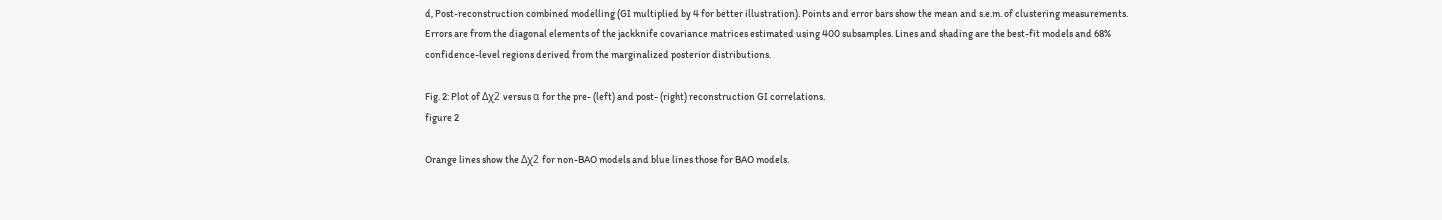d, Post-reconstruction combined modelling (GI multiplied by 4 for better illustration). Points and error bars show the mean and s.e.m. of clustering measurements. Errors are from the diagonal elements of the jackknife covariance matrices estimated using 400 subsamples. Lines and shading are the best-fit models and 68% confidence-level regions derived from the marginalized posterior distributions.

Fig. 2: Plot of Δχ2 versus α for the pre- (left) and post- (right) reconstruction GI correlations.
figure 2

Orange lines show the Δχ2 for non-BAO models and blue lines those for BAO models.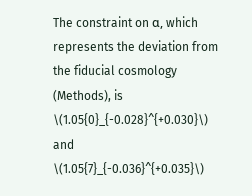The constraint on α, which represents the deviation from the fiducial cosmology (Methods), is \(1.05{0}_{-0.028}^{+0.030}\) and \(1.05{7}_{-0.036}^{+0.035}\)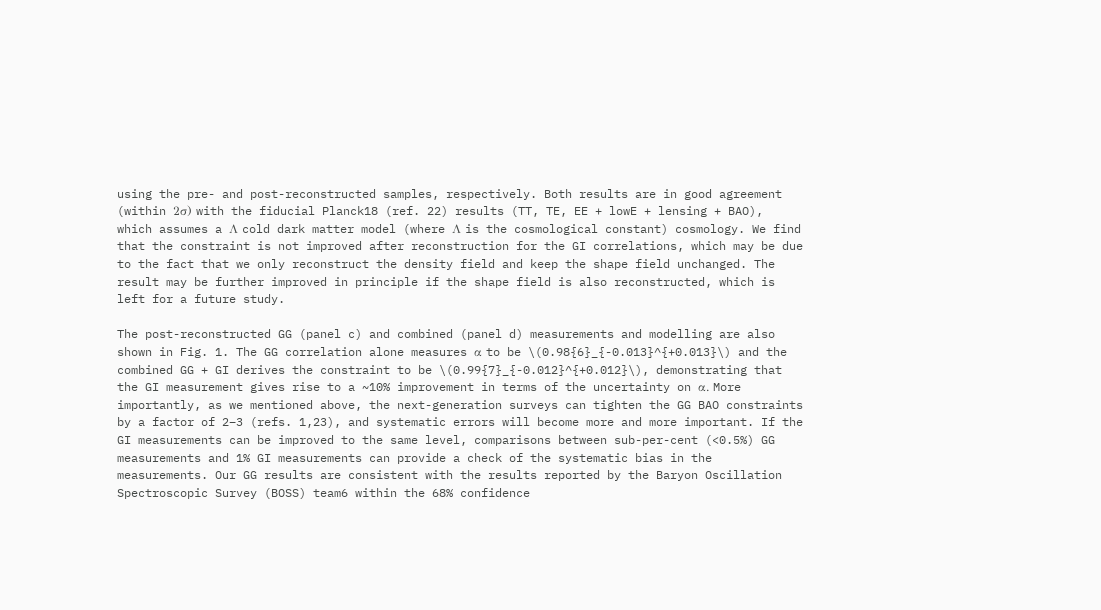using the pre- and post-reconstructed samples, respectively. Both results are in good agreement (within 2σ) with the fiducial Planck18 (ref. 22) results (TT, TE, EE + lowE + lensing + BAO), which assumes a Λ cold dark matter model (where Λ is the cosmological constant) cosmology. We find that the constraint is not improved after reconstruction for the GI correlations, which may be due to the fact that we only reconstruct the density field and keep the shape field unchanged. The result may be further improved in principle if the shape field is also reconstructed, which is left for a future study.

The post-reconstructed GG (panel c) and combined (panel d) measurements and modelling are also shown in Fig. 1. The GG correlation alone measures α to be \(0.98{6}_{-0.013}^{+0.013}\) and the combined GG + GI derives the constraint to be \(0.99{7}_{-0.012}^{+0.012}\), demonstrating that the GI measurement gives rise to a ~10% improvement in terms of the uncertainty on α. More importantly, as we mentioned above, the next-generation surveys can tighten the GG BAO constraints by a factor of 2–3 (refs. 1,23), and systematic errors will become more and more important. If the GI measurements can be improved to the same level, comparisons between sub-per-cent (<0.5%) GG measurements and 1% GI measurements can provide a check of the systematic bias in the measurements. Our GG results are consistent with the results reported by the Baryon Oscillation Spectroscopic Survey (BOSS) team6 within the 68% confidence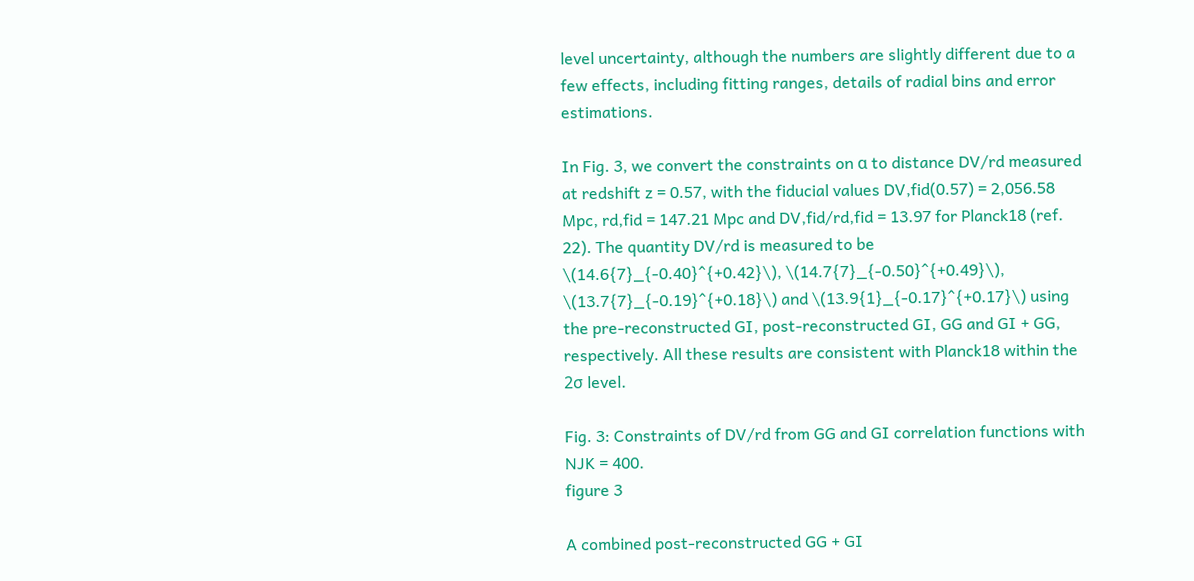level uncertainty, although the numbers are slightly different due to a few effects, including fitting ranges, details of radial bins and error estimations.

In Fig. 3, we convert the constraints on α to distance DV/rd measured at redshift z = 0.57, with the fiducial values DV,fid(0.57) = 2,056.58 Mpc, rd,fid = 147.21 Mpc and DV,fid/rd,fid = 13.97 for Planck18 (ref. 22). The quantity DV/rd is measured to be \(14.6{7}_{-0.40}^{+0.42}\), \(14.7{7}_{-0.50}^{+0.49}\), \(13.7{7}_{-0.19}^{+0.18}\) and \(13.9{1}_{-0.17}^{+0.17}\) using the pre-reconstructed GI, post-reconstructed GI, GG and GI + GG, respectively. All these results are consistent with Planck18 within the 2σ level.

Fig. 3: Constraints of DV/rd from GG and GI correlation functions with NJK = 400.
figure 3

A combined post-reconstructed GG + GI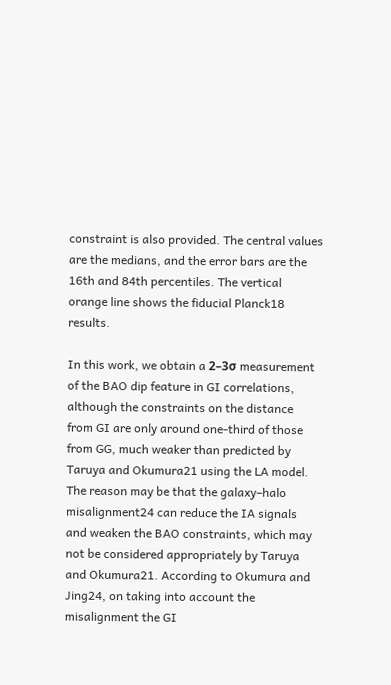constraint is also provided. The central values are the medians, and the error bars are the 16th and 84th percentiles. The vertical orange line shows the fiducial Planck18 results.

In this work, we obtain a 2–3σ measurement of the BAO dip feature in GI correlations, although the constraints on the distance from GI are only around one-third of those from GG, much weaker than predicted by Taruya and Okumura21 using the LA model. The reason may be that the galaxy–halo misalignment24 can reduce the IA signals and weaken the BAO constraints, which may not be considered appropriately by Taruya and Okumura21. According to Okumura and Jing24, on taking into account the misalignment the GI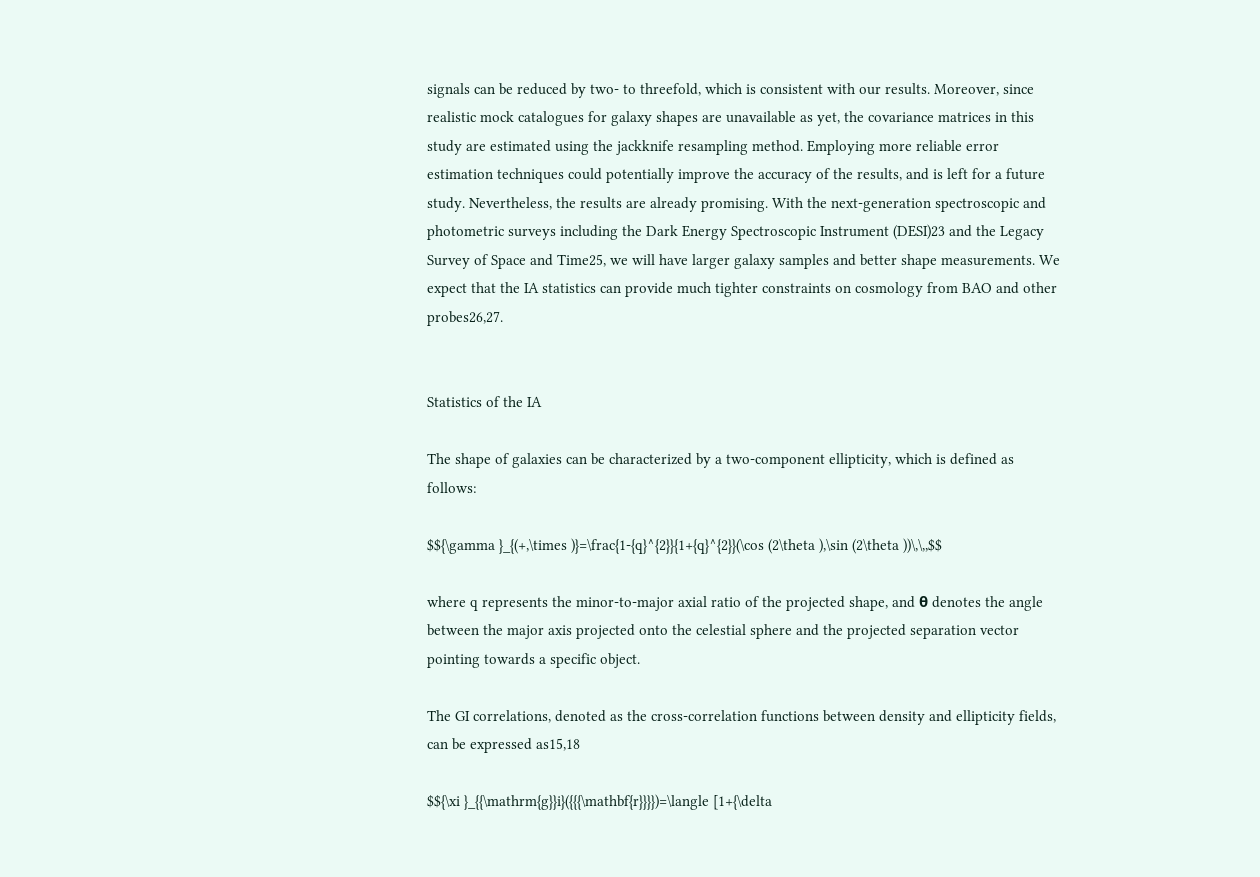signals can be reduced by two- to threefold, which is consistent with our results. Moreover, since realistic mock catalogues for galaxy shapes are unavailable as yet, the covariance matrices in this study are estimated using the jackknife resampling method. Employing more reliable error estimation techniques could potentially improve the accuracy of the results, and is left for a future study. Nevertheless, the results are already promising. With the next-generation spectroscopic and photometric surveys including the Dark Energy Spectroscopic Instrument (DESI)23 and the Legacy Survey of Space and Time25, we will have larger galaxy samples and better shape measurements. We expect that the IA statistics can provide much tighter constraints on cosmology from BAO and other probes26,27.


Statistics of the IA

The shape of galaxies can be characterized by a two-component ellipticity, which is defined as follows:

$${\gamma }_{(+,\times )}=\frac{1-{q}^{2}}{1+{q}^{2}}(\cos (2\theta ),\sin (2\theta ))\,\,,$$

where q represents the minor-to-major axial ratio of the projected shape, and θ denotes the angle between the major axis projected onto the celestial sphere and the projected separation vector pointing towards a specific object.

The GI correlations, denoted as the cross-correlation functions between density and ellipticity fields, can be expressed as15,18

$${\xi }_{{\mathrm{g}}i}({{{\mathbf{r}}}})=\langle [1+{\delta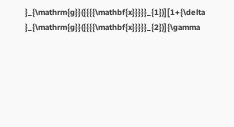}_{\mathrm{g}}({{{{\mathbf{x}}}}}_{1})][1+{\delta }_{\mathrm{g}}({{{{\mathbf{x}}}}}_{2})]{\gamma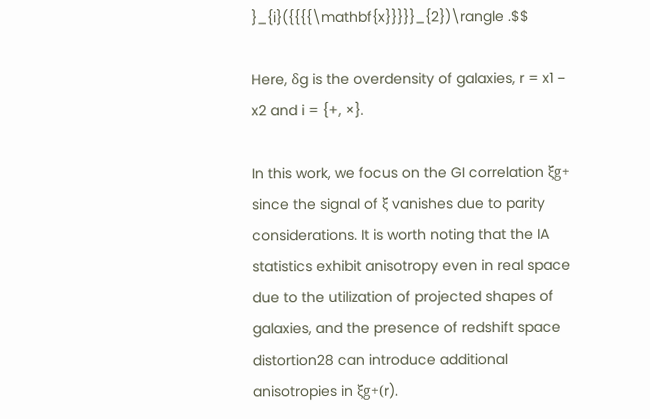}_{i}({{{{\mathbf{x}}}}}_{2})\rangle .$$

Here, δg is the overdensity of galaxies, r = x1 − x2 and i = {+, ×}.

In this work, we focus on the GI correlation ξg+ since the signal of ξ vanishes due to parity considerations. It is worth noting that the IA statistics exhibit anisotropy even in real space due to the utilization of projected shapes of galaxies, and the presence of redshift space distortion28 can introduce additional anisotropies in ξg+(r).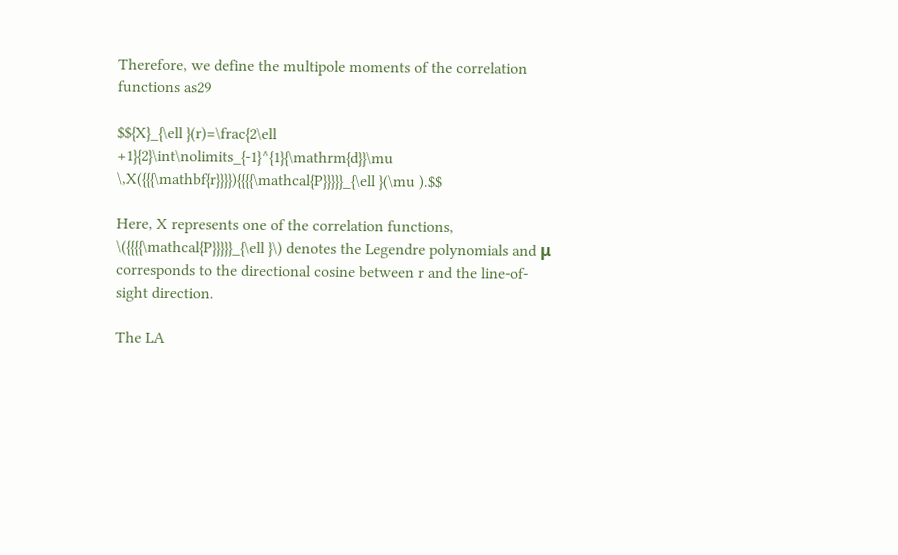Therefore, we define the multipole moments of the correlation functions as29

$${X}_{\ell }(r)=\frac{2\ell +1}{2}\int\nolimits_{-1}^{1}{\mathrm{d}}\mu \,X({{{\mathbf{r}}}}){{{{\mathcal{P}}}}}_{\ell }(\mu ).$$

Here, X represents one of the correlation functions, \({{{{\mathcal{P}}}}}_{\ell }\) denotes the Legendre polynomials and μ corresponds to the directional cosine between r and the line-of-sight direction.

The LA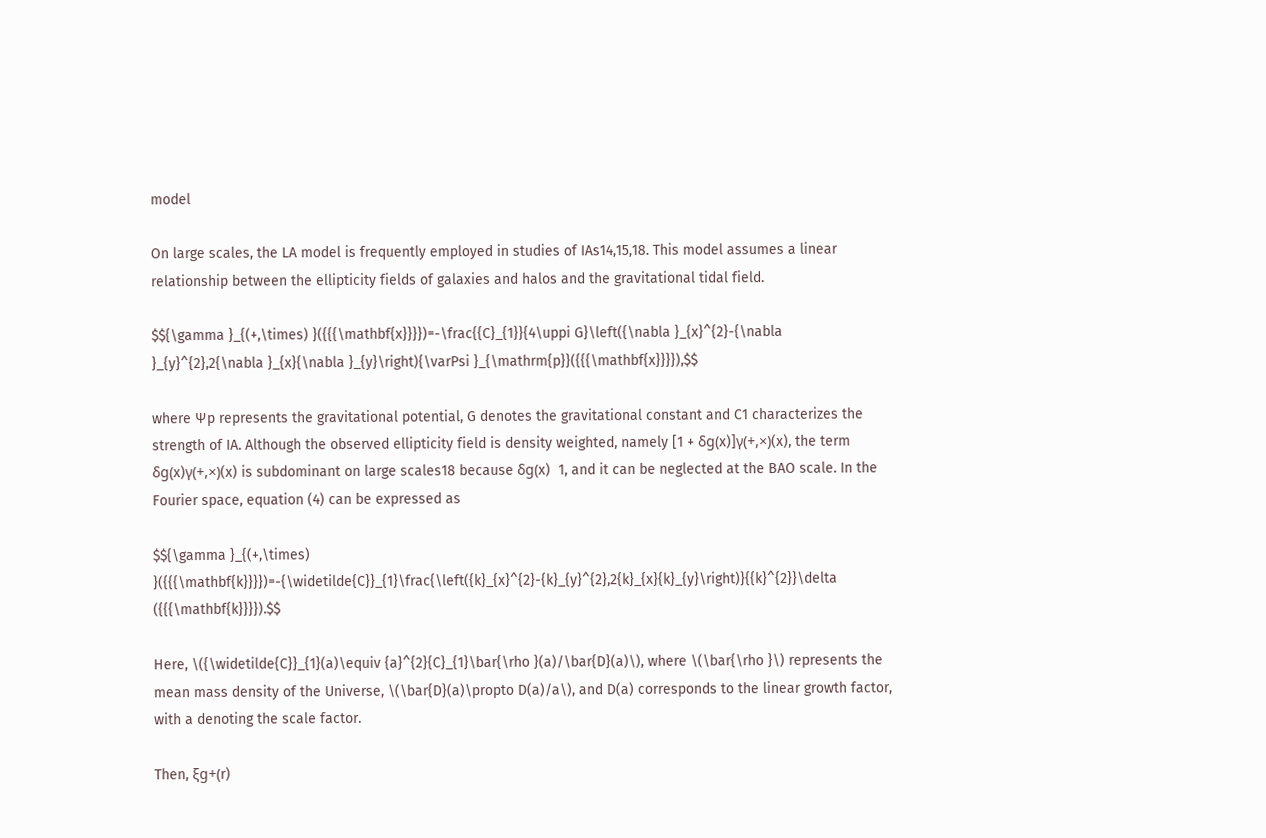model

On large scales, the LA model is frequently employed in studies of IAs14,15,18. This model assumes a linear relationship between the ellipticity fields of galaxies and halos and the gravitational tidal field.

$${\gamma }_{(+,\times) }({{{\mathbf{x}}}})=-\frac{{C}_{1}}{4\uppi G}\left({\nabla }_{x}^{2}-{\nabla }_{y}^{2},2{\nabla }_{x}{\nabla }_{y}\right){\varPsi }_{\mathrm{p}}({{{\mathbf{x}}}}),$$

where Ψp represents the gravitational potential, G denotes the gravitational constant and C1 characterizes the strength of IA. Although the observed ellipticity field is density weighted, namely [1 + δg(x)]γ(+,×)(x), the term δg(x)γ(+,×)(x) is subdominant on large scales18 because δg(x)  1, and it can be neglected at the BAO scale. In the Fourier space, equation (4) can be expressed as

$${\gamma }_{(+,\times) }({{{\mathbf{k}}}})=-{\widetilde{C}}_{1}\frac{\left({k}_{x}^{2}-{k}_{y}^{2},2{k}_{x}{k}_{y}\right)}{{k}^{2}}\delta ({{{\mathbf{k}}}}).$$

Here, \({\widetilde{C}}_{1}(a)\equiv {a}^{2}{C}_{1}\bar{\rho }(a)/\bar{D}(a)\), where \(\bar{\rho }\) represents the mean mass density of the Universe, \(\bar{D}(a)\propto D(a)/a\), and D(a) corresponds to the linear growth factor, with a denoting the scale factor.

Then, ξg+(r)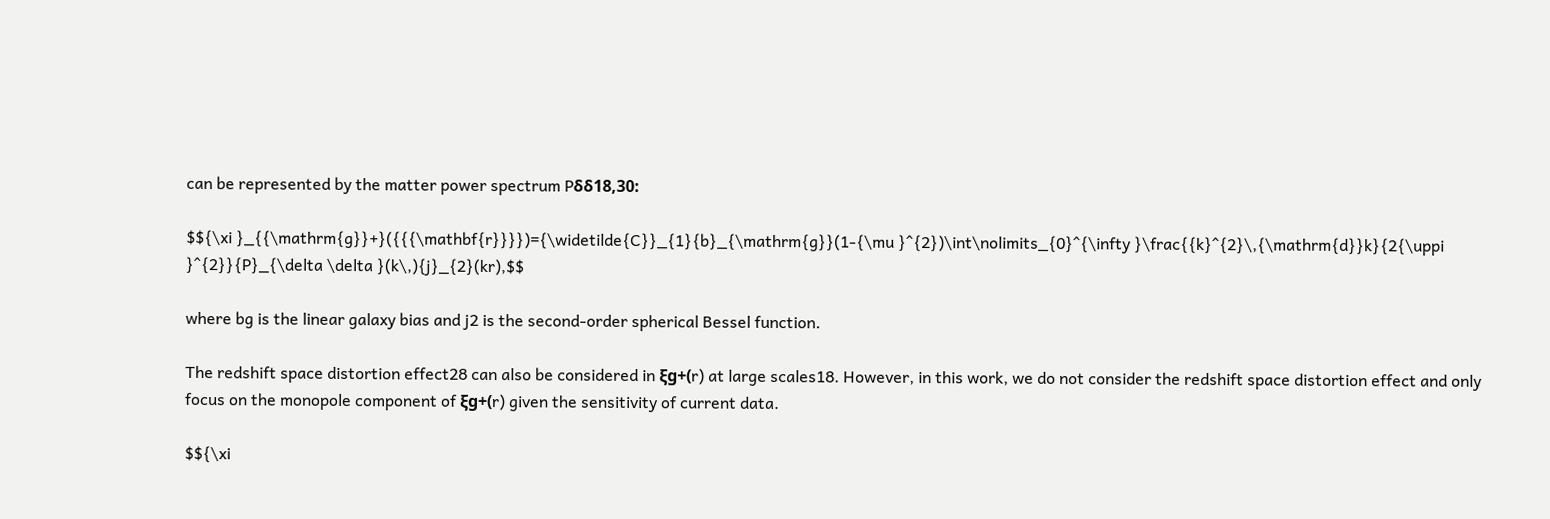can be represented by the matter power spectrum Pδδ18,30:

$${\xi }_{{\mathrm{g}}+}({{{\mathbf{r}}}})={\widetilde{C}}_{1}{b}_{\mathrm{g}}(1-{\mu }^{2})\int\nolimits_{0}^{\infty }\frac{{k}^{2}\,{\mathrm{d}}k}{2{\uppi }^{2}}{P}_{\delta \delta }(k\,){j}_{2}(kr),$$

where bg is the linear galaxy bias and j2 is the second-order spherical Bessel function.

The redshift space distortion effect28 can also be considered in ξg+(r) at large scales18. However, in this work, we do not consider the redshift space distortion effect and only focus on the monopole component of ξg+(r) given the sensitivity of current data.

$${\xi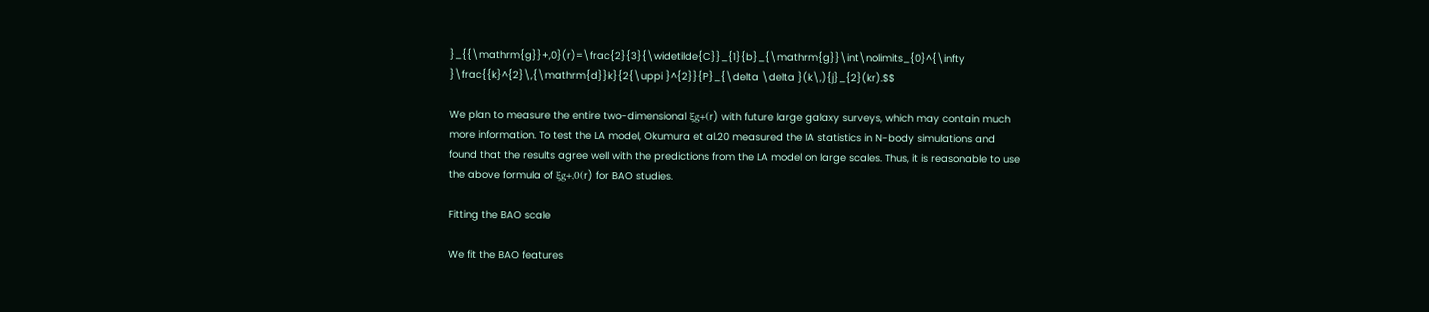}_{{\mathrm{g}}+,0}(r)=\frac{2}{3}{\widetilde{C}}_{1}{b}_{\mathrm{g}}\int\nolimits_{0}^{\infty }\frac{{k}^{2}\,{\mathrm{d}}k}{2{\uppi }^{2}}{P}_{\delta \delta }(k\,){j}_{2}(kr).$$

We plan to measure the entire two-dimensional ξg+(r) with future large galaxy surveys, which may contain much more information. To test the LA model, Okumura et al.20 measured the IA statistics in N-body simulations and found that the results agree well with the predictions from the LA model on large scales. Thus, it is reasonable to use the above formula of ξg+,0(r) for BAO studies.

Fitting the BAO scale

We fit the BAO features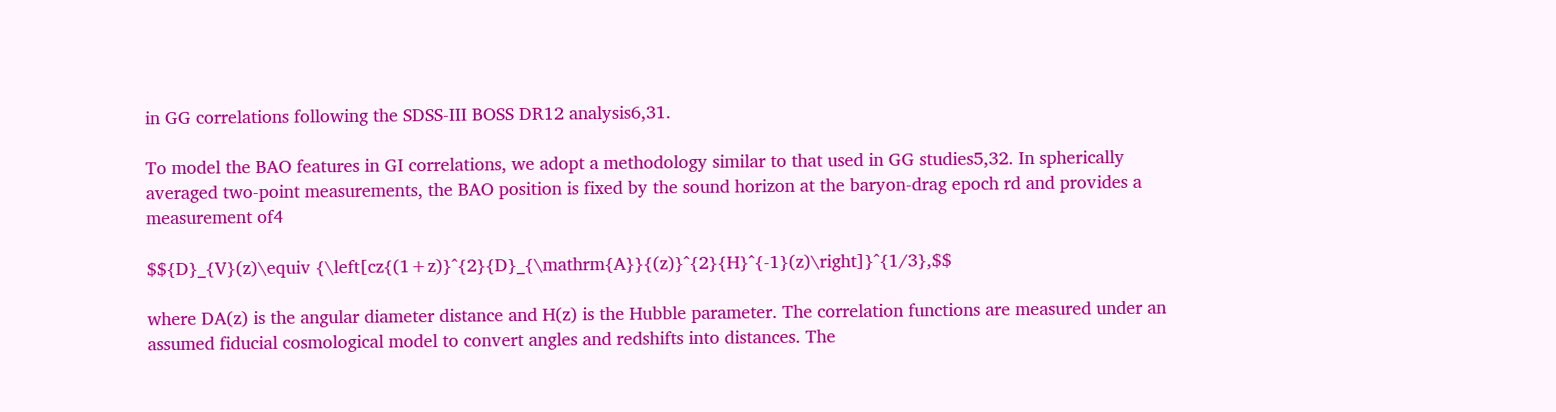in GG correlations following the SDSS-III BOSS DR12 analysis6,31.

To model the BAO features in GI correlations, we adopt a methodology similar to that used in GG studies5,32. In spherically averaged two-point measurements, the BAO position is fixed by the sound horizon at the baryon-drag epoch rd and provides a measurement of4

$${D}_{V}(z)\equiv {\left[cz{(1+z)}^{2}{D}_{\mathrm{A}}{(z)}^{2}{H}^{-1}(z)\right]}^{1/3},$$

where DA(z) is the angular diameter distance and H(z) is the Hubble parameter. The correlation functions are measured under an assumed fiducial cosmological model to convert angles and redshifts into distances. The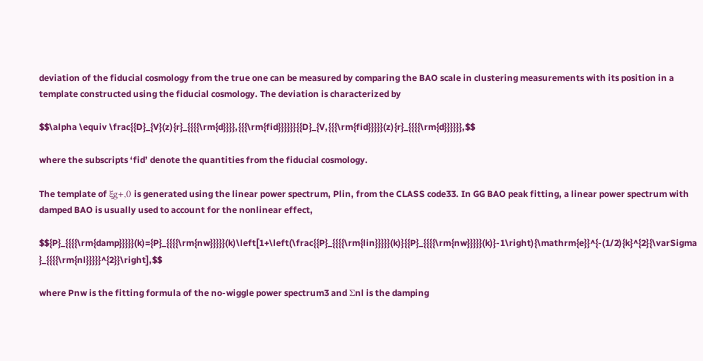deviation of the fiducial cosmology from the true one can be measured by comparing the BAO scale in clustering measurements with its position in a template constructed using the fiducial cosmology. The deviation is characterized by

$$\alpha \equiv \frac{{D}_{V}(z){r}_{{{{\rm{d}}}},{{{\rm{fid}}}}}}{{D}_{V,{{{\rm{fid}}}}}(z){r}_{{{{\rm{d}}}}}},$$

where the subscripts ‘fid’ denote the quantities from the fiducial cosmology.

The template of ξg+,0 is generated using the linear power spectrum, Plin, from the CLASS code33. In GG BAO peak fitting, a linear power spectrum with damped BAO is usually used to account for the nonlinear effect,

$${P}_{{{{\rm{damp}}}}}(k)={P}_{{{{\rm{nw}}}}}(k)\left[1+\left(\frac{{P}_{{{{\rm{lin}}}}}(k)}{{P}_{{{{\rm{nw}}}}}(k)}-1\right){\mathrm{e}}^{-(1/2){k}^{2}{\varSigma }_{{{{\rm{nl}}}}}^{2}}\right],$$

where Pnw is the fitting formula of the no-wiggle power spectrum3 and Σnl is the damping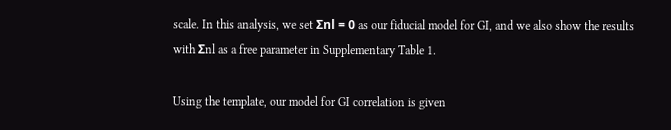scale. In this analysis, we set Σnl = 0 as our fiducial model for GI, and we also show the results with Σnl as a free parameter in Supplementary Table 1.

Using the template, our model for GI correlation is given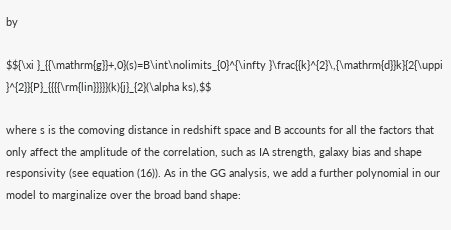by

$${\xi }_{{\mathrm{g}}+,0}(s)=B\int\nolimits_{0}^{\infty }\frac{{k}^{2}\,{\mathrm{d}}k}{2{\uppi }^{2}}{P}_{{{{\rm{lin}}}}}(k){j}_{2}(\alpha ks),$$

where s is the comoving distance in redshift space and B accounts for all the factors that only affect the amplitude of the correlation, such as IA strength, galaxy bias and shape responsivity (see equation (16)). As in the GG analysis, we add a further polynomial in our model to marginalize over the broad band shape: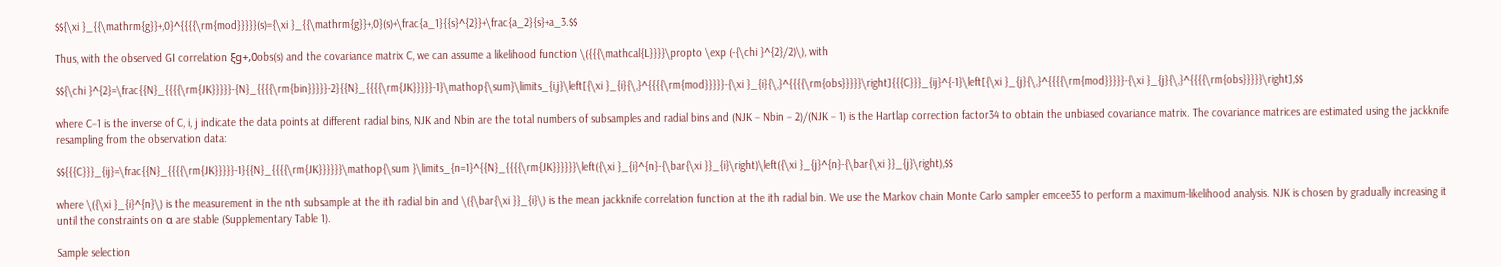$${\xi }_{{\mathrm{g}}+,0}^{{{{\rm{mod}}}}}(s)={\xi }_{{\mathrm{g}}+,0}(s)+\frac{a_1}{{s}^{2}}+\frac{a_2}{s}+a_3.$$

Thus, with the observed GI correlation ξg+,0obs(s) and the covariance matrix C, we can assume a likelihood function \({{{\mathcal{L}}}}\propto \exp (-{\chi }^{2}/2)\), with

$${\chi }^{2}=\frac{{N}_{{{{\rm{JK}}}}}-{N}_{{{{\rm{bin}}}}}-2}{{N}_{{{{\rm{JK}}}}}-1}\mathop{\sum}\limits_{i,j}\left[{\xi }_{i}{\,}^{{{{\rm{mod}}}}}-{\xi }_{i}{\,}^{{{{\rm{obs}}}}}\right]{{{C}}}_{ij}^{-1}\left[{\xi }_{j}{\,}^{{{{\rm{mod}}}}}-{\xi }_{j}{\,}^{{{{\rm{obs}}}}}\right],$$

where C−1 is the inverse of C, i, j indicate the data points at different radial bins, NJK and Nbin are the total numbers of subsamples and radial bins and (NJK − Nbin − 2)/(NJK − 1) is the Hartlap correction factor34 to obtain the unbiased covariance matrix. The covariance matrices are estimated using the jackknife resampling from the observation data:

$${{{C}}}_{ij}=\frac{{N}_{{{{\rm{JK}}}}}-1}{{N}_{{{{\rm{JK}}}}}}\mathop{\sum }\limits_{n=1}^{{N}_{{{{\rm{JK}}}}}}\left({\xi }_{i}^{n}-{\bar{\xi }}_{i}\right)\left({\xi }_{j}^{n}-{\bar{\xi }}_{j}\right),$$

where \({\xi }_{i}^{n}\) is the measurement in the nth subsample at the ith radial bin and \({\bar{\xi }}_{i}\) is the mean jackknife correlation function at the ith radial bin. We use the Markov chain Monte Carlo sampler emcee35 to perform a maximum-likelihood analysis. NJK is chosen by gradually increasing it until the constraints on α are stable (Supplementary Table 1).

Sample selection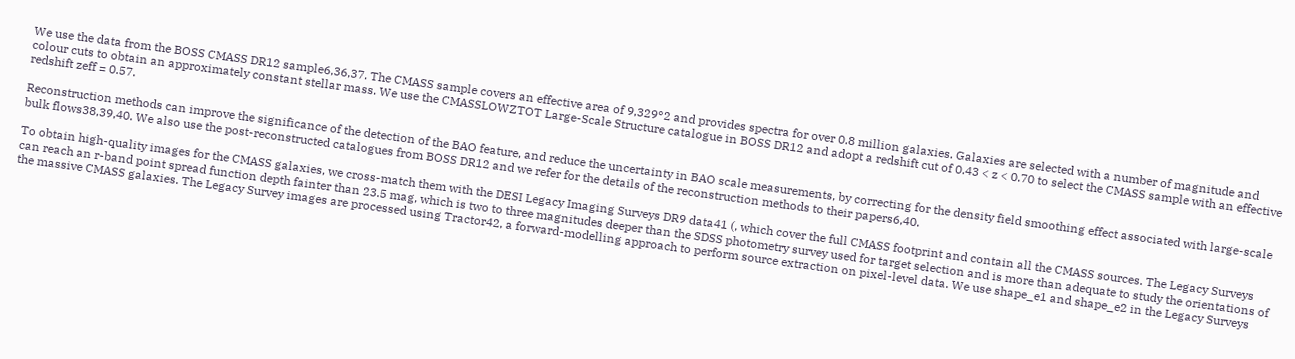We use the data from the BOSS CMASS DR12 sample6,36,37. The CMASS sample covers an effective area of 9,329°2 and provides spectra for over 0.8 million galaxies. Galaxies are selected with a number of magnitude and colour cuts to obtain an approximately constant stellar mass. We use the CMASSLOWZTOT Large-Scale Structure catalogue in BOSS DR12 and adopt a redshift cut of 0.43 < z < 0.70 to select the CMASS sample with an effective redshift zeff = 0.57.

Reconstruction methods can improve the significance of the detection of the BAO feature, and reduce the uncertainty in BAO scale measurements, by correcting for the density field smoothing effect associated with large-scale bulk flows38,39,40. We also use the post-reconstructed catalogues from BOSS DR12 and we refer for the details of the reconstruction methods to their papers6,40.

To obtain high-quality images for the CMASS galaxies, we cross-match them with the DESI Legacy Imaging Surveys DR9 data41 (, which cover the full CMASS footprint and contain all the CMASS sources. The Legacy Surveys can reach an r-band point spread function depth fainter than 23.5 mag, which is two to three magnitudes deeper than the SDSS photometry survey used for target selection and is more than adequate to study the orientations of the massive CMASS galaxies. The Legacy Survey images are processed using Tractor42, a forward-modelling approach to perform source extraction on pixel-level data. We use shape_e1 and shape_e2 in the Legacy Surveys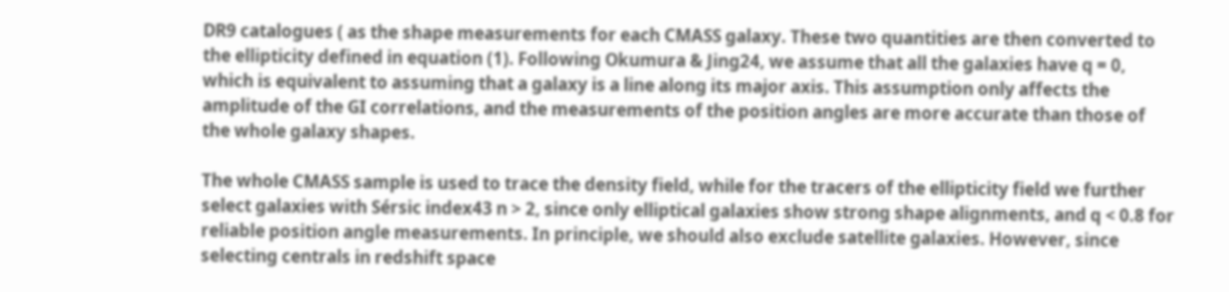DR9 catalogues ( as the shape measurements for each CMASS galaxy. These two quantities are then converted to the ellipticity defined in equation (1). Following Okumura & Jing24, we assume that all the galaxies have q = 0, which is equivalent to assuming that a galaxy is a line along its major axis. This assumption only affects the amplitude of the GI correlations, and the measurements of the position angles are more accurate than those of the whole galaxy shapes.

The whole CMASS sample is used to trace the density field, while for the tracers of the ellipticity field we further select galaxies with Sérsic index43 n > 2, since only elliptical galaxies show strong shape alignments, and q < 0.8 for reliable position angle measurements. In principle, we should also exclude satellite galaxies. However, since selecting centrals in redshift space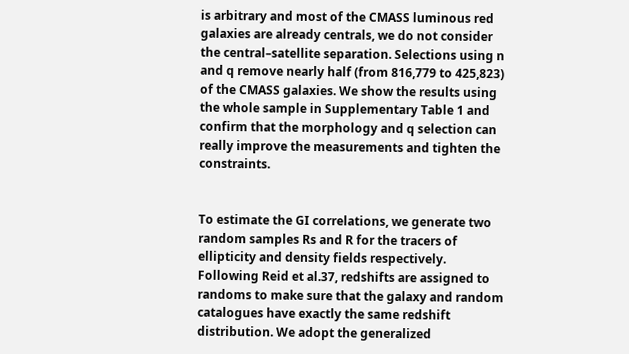is arbitrary and most of the CMASS luminous red galaxies are already centrals, we do not consider the central–satellite separation. Selections using n and q remove nearly half (from 816,779 to 425,823) of the CMASS galaxies. We show the results using the whole sample in Supplementary Table 1 and confirm that the morphology and q selection can really improve the measurements and tighten the constraints.


To estimate the GI correlations, we generate two random samples Rs and R for the tracers of ellipticity and density fields respectively. Following Reid et al.37, redshifts are assigned to randoms to make sure that the galaxy and random catalogues have exactly the same redshift distribution. We adopt the generalized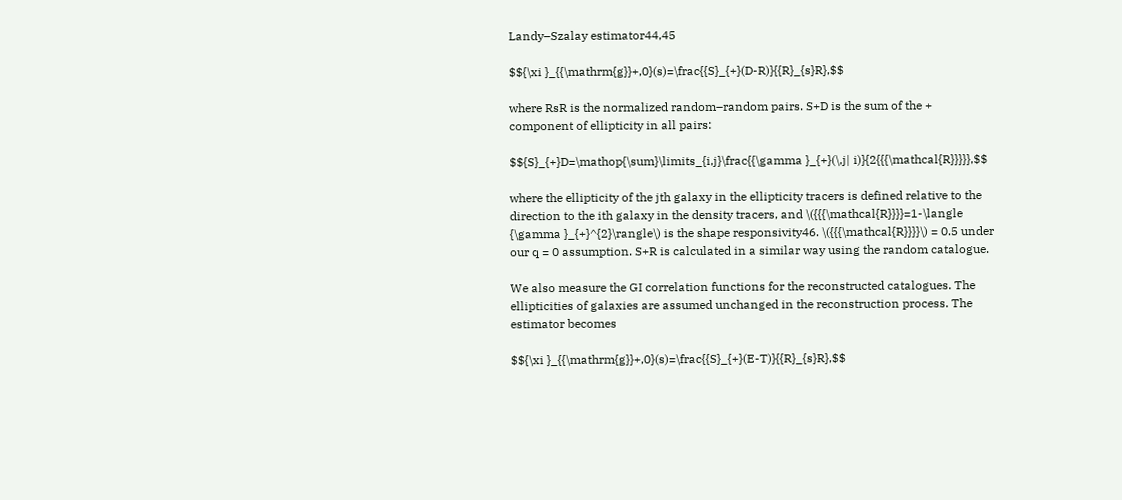Landy–Szalay estimator44,45

$${\xi }_{{\mathrm{g}}+,0}(s)=\frac{{S}_{+}(D-R)}{{R}_{s}R},$$

where RsR is the normalized random–random pairs. S+D is the sum of the + component of ellipticity in all pairs:

$${S}_{+}D=\mathop{\sum}\limits_{i,j}\frac{{\gamma }_{+}(\,j| i)}{2{{{\mathcal{R}}}}},$$

where the ellipticity of the jth galaxy in the ellipticity tracers is defined relative to the direction to the ith galaxy in the density tracers, and \({{{\mathcal{R}}}}=1-\langle {\gamma }_{+}^{2}\rangle\) is the shape responsivity46. \({{{\mathcal{R}}}}\) = 0.5 under our q = 0 assumption. S+R is calculated in a similar way using the random catalogue.

We also measure the GI correlation functions for the reconstructed catalogues. The ellipticities of galaxies are assumed unchanged in the reconstruction process. The estimator becomes

$${\xi }_{{\mathrm{g}}+,0}(s)=\frac{{S}_{+}(E-T)}{{R}_{s}R},$$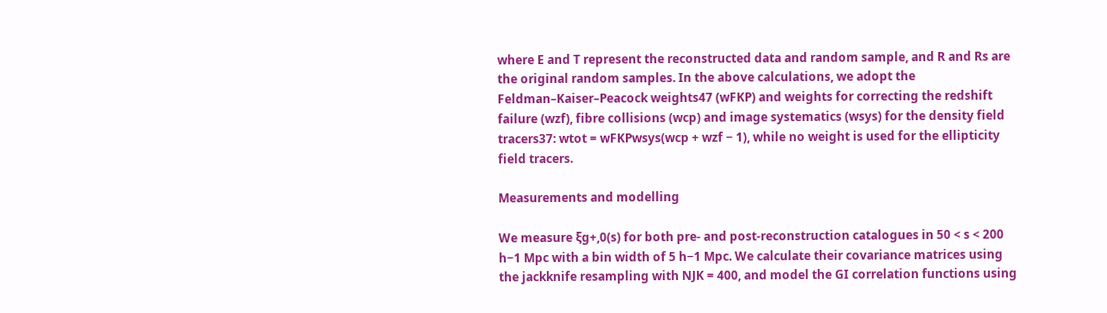where E and T represent the reconstructed data and random sample, and R and Rs are the original random samples. In the above calculations, we adopt the Feldman–Kaiser–Peacock weights47 (wFKP) and weights for correcting the redshift failure (wzf), fibre collisions (wcp) and image systematics (wsys) for the density field tracers37: wtot = wFKPwsys(wcp + wzf − 1), while no weight is used for the ellipticity field tracers.

Measurements and modelling

We measure ξg+,0(s) for both pre- and post-reconstruction catalogues in 50 < s < 200 h−1 Mpc with a bin width of 5 h−1 Mpc. We calculate their covariance matrices using the jackknife resampling with NJK = 400, and model the GI correlation functions using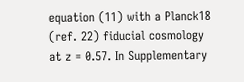equation (11) with a Planck18 (ref. 22) fiducial cosmology at z = 0.57. In Supplementary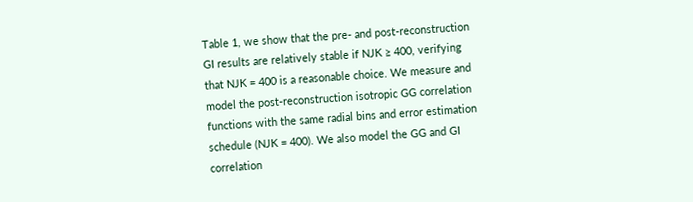Table 1, we show that the pre- and post-reconstruction GI results are relatively stable if NJK ≥ 400, verifying that NJK = 400 is a reasonable choice. We measure and model the post-reconstruction isotropic GG correlation functions with the same radial bins and error estimation schedule (NJK = 400). We also model the GG and GI correlation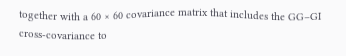together with a 60 × 60 covariance matrix that includes the GG–GI cross-covariance to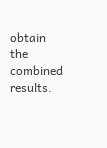obtain the combined results.